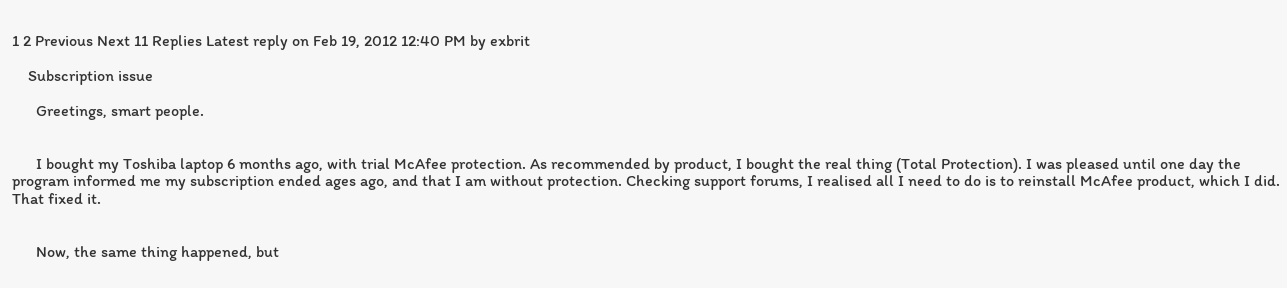1 2 Previous Next 11 Replies Latest reply on Feb 19, 2012 12:40 PM by exbrit

    Subscription issue

      Greetings, smart people.


      I bought my Toshiba laptop 6 months ago, with trial McAfee protection. As recommended by product, I bought the real thing (Total Protection). I was pleased until one day the program informed me my subscription ended ages ago, and that I am without protection. Checking support forums, I realised all I need to do is to reinstall McAfee product, which I did. That fixed it.


      Now, the same thing happened, but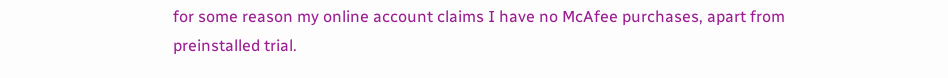for some reason my online account claims I have no McAfee purchases, apart from preinstalled trial.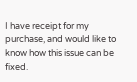I have receipt for my purchase, and would like to know how this issue can be fixed.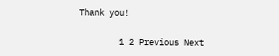Thank you!

        1 2 Previous Next